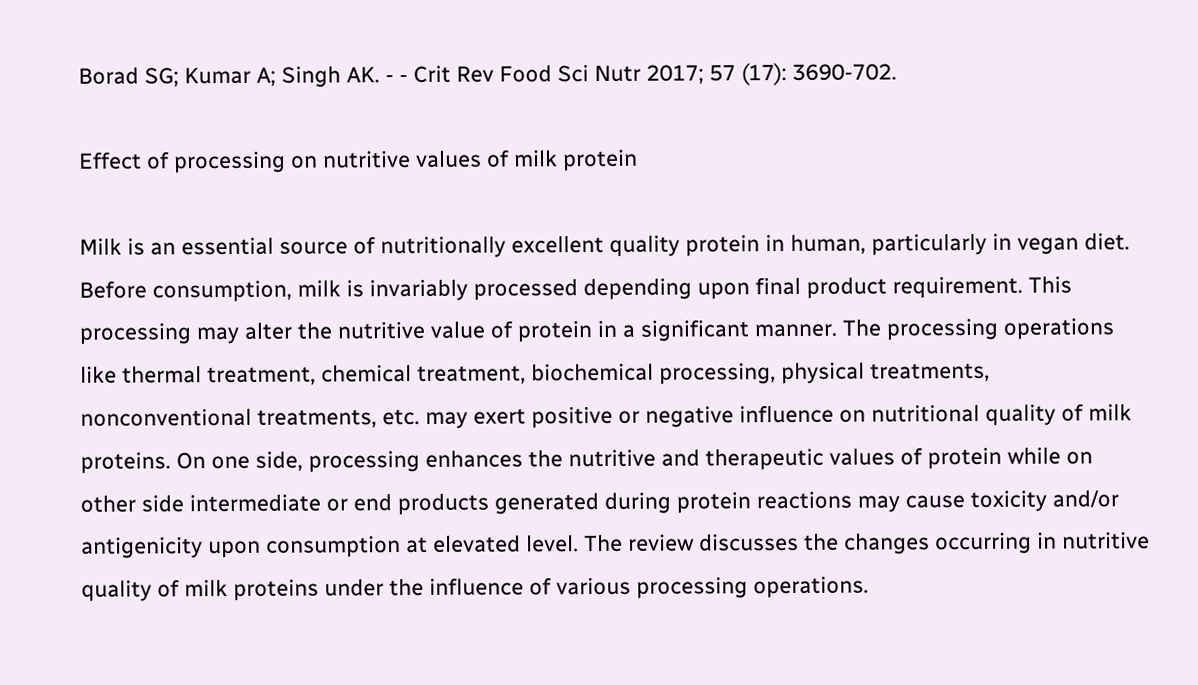Borad SG; Kumar A; Singh AK. - - Crit Rev Food Sci Nutr 2017; 57 (17): 3690-702.

Effect of processing on nutritive values of milk protein

Milk is an essential source of nutritionally excellent quality protein in human, particularly in vegan diet. Before consumption, milk is invariably processed depending upon final product requirement. This processing may alter the nutritive value of protein in a significant manner. The processing operations like thermal treatment, chemical treatment, biochemical processing, physical treatments, nonconventional treatments, etc. may exert positive or negative influence on nutritional quality of milk proteins. On one side, processing enhances the nutritive and therapeutic values of protein while on other side intermediate or end products generated during protein reactions may cause toxicity and/or antigenicity upon consumption at elevated level. The review discusses the changes occurring in nutritive quality of milk proteins under the influence of various processing operations.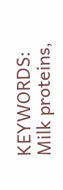KEYWORDS: Milk proteins,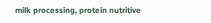milk processing, protein nutritive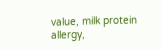value, milk protein allergy,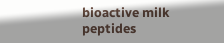bioactive milk peptides